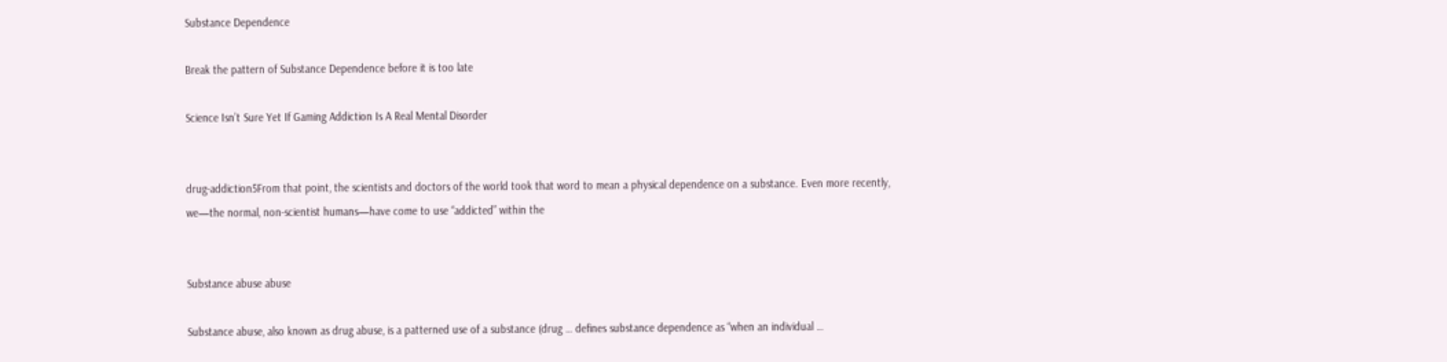Substance Dependence

Break the pattern of Substance Dependence before it is too late

Science Isn’t Sure Yet If Gaming Addiction Is A Real Mental Disorder


drug-addiction5From that point, the scientists and doctors of the world took that word to mean a physical dependence on a substance. Even more recently, we—the normal, non-scientist humans—have come to use “addicted” within the


Substance abuse abuse

Substance abuse, also known as drug abuse, is a patterned use of a substance (drug … defines substance dependence as “when an individual …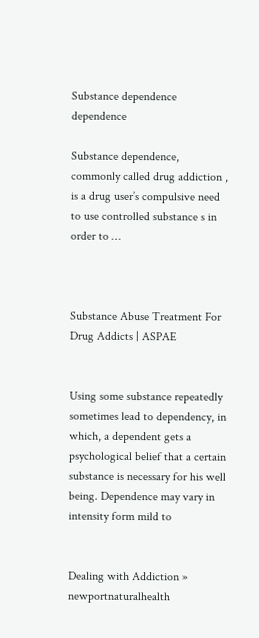Substance dependence dependence

Substance dependence, commonly called drug addiction , is a drug user’s compulsive need to use controlled substance s in order to …



Substance Abuse Treatment For Drug Addicts | ASPAE


Using some substance repeatedly sometimes lead to dependency, in which, a dependent gets a psychological belief that a certain substance is necessary for his well being. Dependence may vary in intensity form mild to


Dealing with Addiction » newportnaturalhealth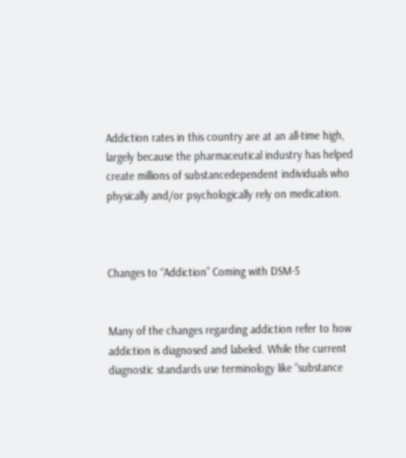Addiction rates in this country are at an all-time high, largely because the pharmaceutical industry has helped create millions of substancedependent individuals who physically and/or psychologically rely on medication.



Changes to “Addiction” Coming with DSM-5


Many of the changes regarding addiction refer to how addiction is diagnosed and labeled. While the current diagnostic standards use terminology like “substance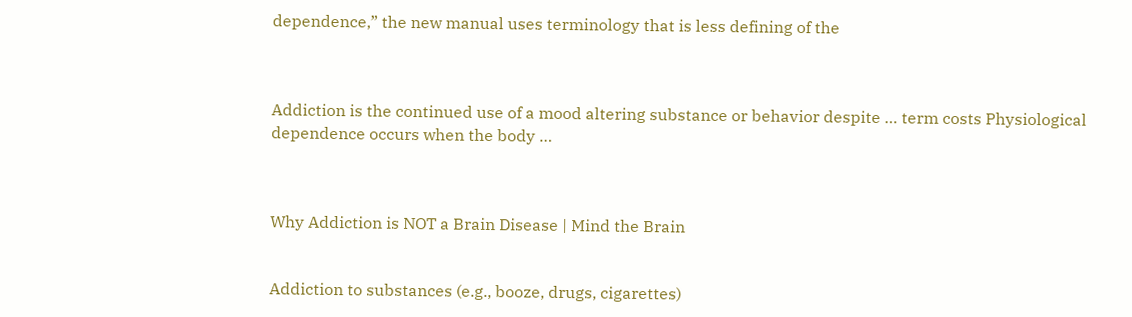dependence,” the new manual uses terminology that is less defining of the



Addiction is the continued use of a mood altering substance or behavior despite … term costs Physiological dependence occurs when the body …



Why Addiction is NOT a Brain Disease | Mind the Brain


Addiction to substances (e.g., booze, drugs, cigarettes)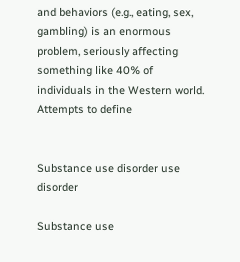and behaviors (e.g., eating, sex, gambling) is an enormous problem, seriously affecting something like 40% of individuals in the Western world. Attempts to define


Substance use disorder use disorder

Substance use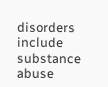disorders include substance abuse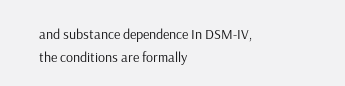and substance dependence In DSM-IV, the conditions are formally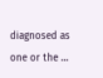diagnosed as one or the …